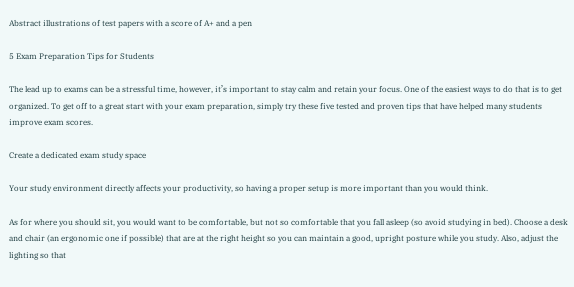Abstract illustrations of test papers with a score of A+ and a pen

5 Exam Preparation Tips for Students

The lead up to exams can be a stressful time, however, it’s important to stay calm and retain your focus. One of the easiest ways to do that is to get organized. To get off to a great start with your exam preparation, simply try these five tested and proven tips that have helped many students improve exam scores.

Create a dedicated exam study space

Your study environment directly affects your productivity, so having a proper setup is more important than you would think.

As for where you should sit, you would want to be comfortable, but not so comfortable that you fall asleep (so avoid studying in bed). Choose a desk and chair (an ergonomic one if possible) that are at the right height so you can maintain a good, upright posture while you study. Also, adjust the lighting so that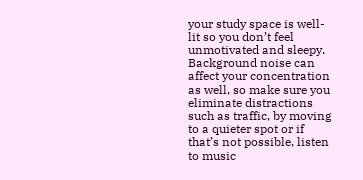your study space is well-lit so you don’t feel unmotivated and sleepy. Background noise can affect your concentration as well, so make sure you eliminate distractions such as traffic, by moving to a quieter spot or if that’s not possible, listen to music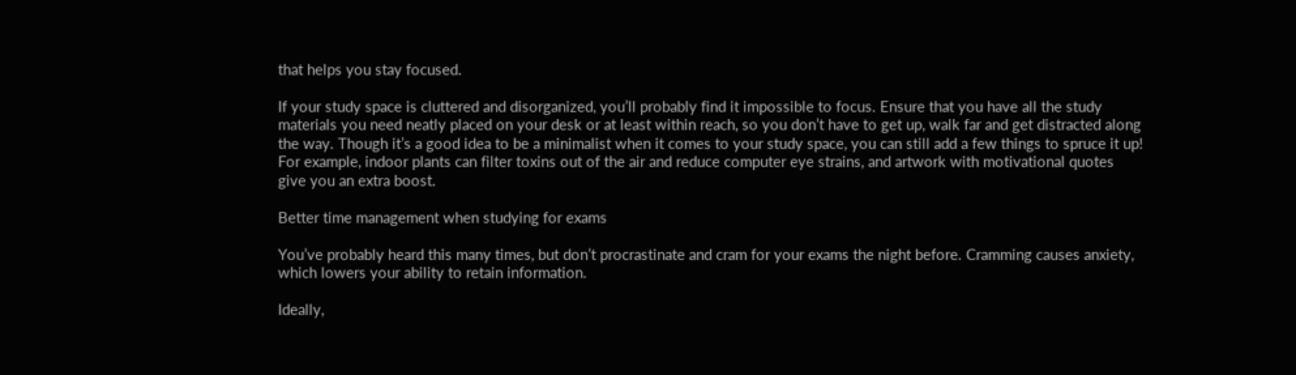that helps you stay focused.

If your study space is cluttered and disorganized, you’ll probably find it impossible to focus. Ensure that you have all the study materials you need neatly placed on your desk or at least within reach, so you don’t have to get up, walk far and get distracted along the way. Though it’s a good idea to be a minimalist when it comes to your study space, you can still add a few things to spruce it up! For example, indoor plants can filter toxins out of the air and reduce computer eye strains, and artwork with motivational quotes give you an extra boost.

Better time management when studying for exams

You’ve probably heard this many times, but don’t procrastinate and cram for your exams the night before. Cramming causes anxiety, which lowers your ability to retain information.

Ideally,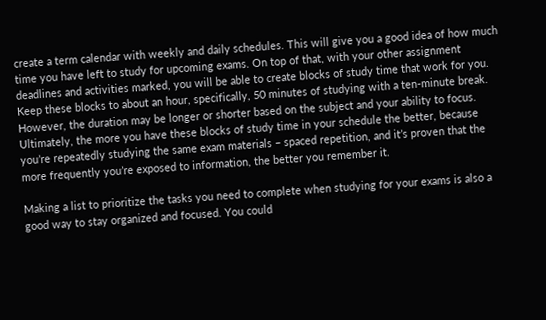create a term calendar with weekly and daily schedules. This will give you a good idea of how much time you have left to study for upcoming exams. On top of that, with your other assignment deadlines and activities marked, you will be able to create blocks of study time that work for you. Keep these blocks to about an hour, specifically, 50 minutes of studying with a ten-minute break. However, the duration may be longer or shorter based on the subject and your ability to focus. Ultimately, the more you have these blocks of study time in your schedule the better, because you’re repeatedly studying the same exam materials – spaced repetition, and it’s proven that the more frequently you’re exposed to information, the better you remember it.

Making a list to prioritize the tasks you need to complete when studying for your exams is also a good way to stay organized and focused. You could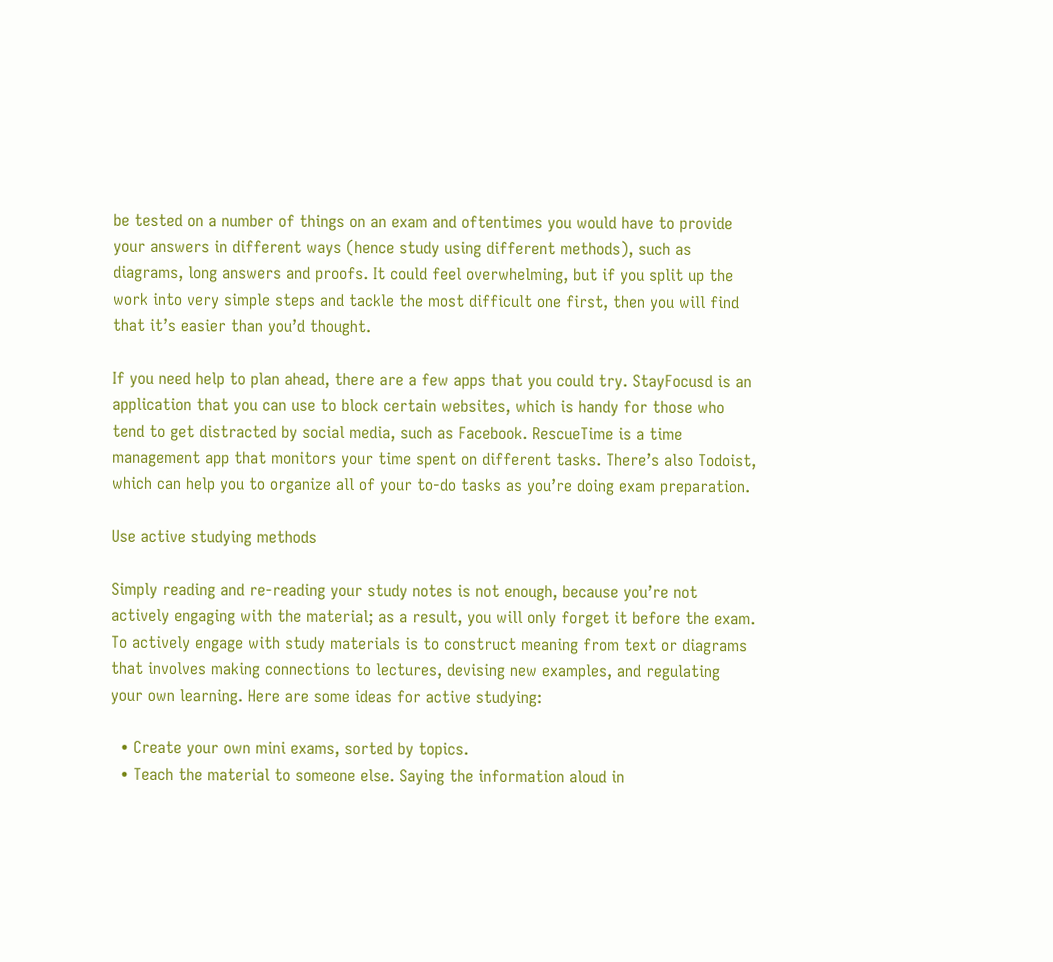be tested on a number of things on an exam and oftentimes you would have to provide your answers in different ways (hence study using different methods), such as diagrams, long answers and proofs. It could feel overwhelming, but if you split up the work into very simple steps and tackle the most difficult one first, then you will find that it’s easier than you’d thought.

If you need help to plan ahead, there are a few apps that you could try. StayFocusd is an application that you can use to block certain websites, which is handy for those who tend to get distracted by social media, such as Facebook. RescueTime is a time management app that monitors your time spent on different tasks. There’s also Todoist, which can help you to organize all of your to-do tasks as you’re doing exam preparation.

Use active studying methods

Simply reading and re-reading your study notes is not enough, because you’re not actively engaging with the material; as a result, you will only forget it before the exam. To actively engage with study materials is to construct meaning from text or diagrams that involves making connections to lectures, devising new examples, and regulating your own learning. Here are some ideas for active studying:

  • Create your own mini exams, sorted by topics.
  • Teach the material to someone else. Saying the information aloud in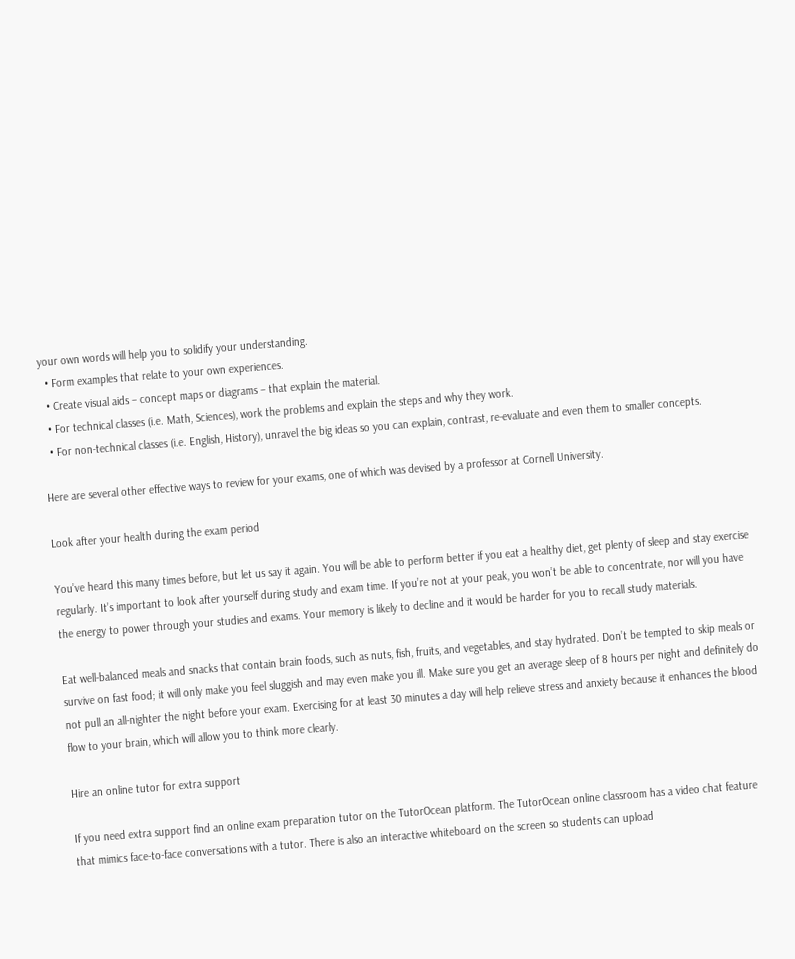your own words will help you to solidify your understanding.
  • Form examples that relate to your own experiences.
  • Create visual aids – concept maps or diagrams – that explain the material.
  • For technical classes (i.e. Math, Sciences), work the problems and explain the steps and why they work.
  • For non-technical classes (i.e. English, History), unravel the big ideas so you can explain, contrast, re-evaluate and even them to smaller concepts.

Here are several other effective ways to review for your exams, one of which was devised by a professor at Cornell University.

Look after your health during the exam period

You’ve heard this many times before, but let us say it again. You will be able to perform better if you eat a healthy diet, get plenty of sleep and stay exercise regularly. It’s important to look after yourself during study and exam time. If you’re not at your peak, you won’t be able to concentrate, nor will you have the energy to power through your studies and exams. Your memory is likely to decline and it would be harder for you to recall study materials.

Eat well-balanced meals and snacks that contain brain foods, such as nuts, fish, fruits, and vegetables, and stay hydrated. Don’t be tempted to skip meals or survive on fast food; it will only make you feel sluggish and may even make you ill. Make sure you get an average sleep of 8 hours per night and definitely do not pull an all-nighter the night before your exam. Exercising for at least 30 minutes a day will help relieve stress and anxiety because it enhances the blood flow to your brain, which will allow you to think more clearly.

Hire an online tutor for extra support

If you need extra support find an online exam preparation tutor on the TutorOcean platform. The TutorOcean online classroom has a video chat feature that mimics face-to-face conversations with a tutor. There is also an interactive whiteboard on the screen so students can upload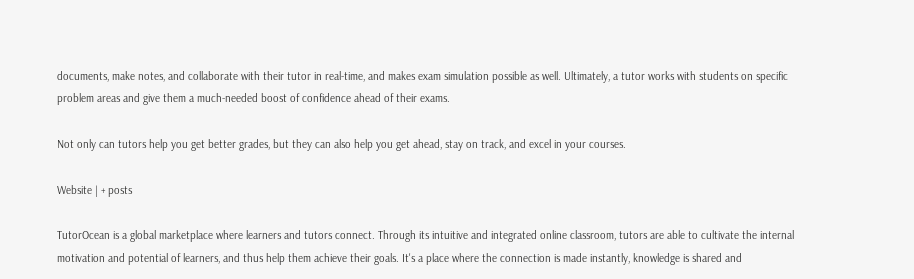documents, make notes, and collaborate with their tutor in real-time, and makes exam simulation possible as well. Ultimately, a tutor works with students on specific problem areas and give them a much-needed boost of confidence ahead of their exams.

Not only can tutors help you get better grades, but they can also help you get ahead, stay on track, and excel in your courses.

Website | + posts

TutorOcean is a global marketplace where learners and tutors connect. Through its intuitive and integrated online classroom, tutors are able to cultivate the internal motivation and potential of learners, and thus help them achieve their goals. It's a place where the connection is made instantly, knowledge is shared and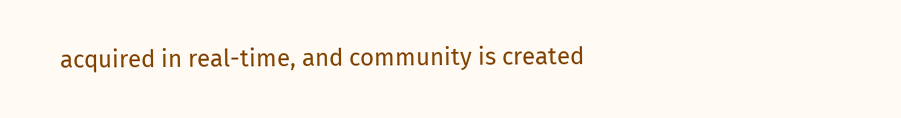acquired in real-time, and community is created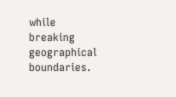while breaking geographical boundaries.